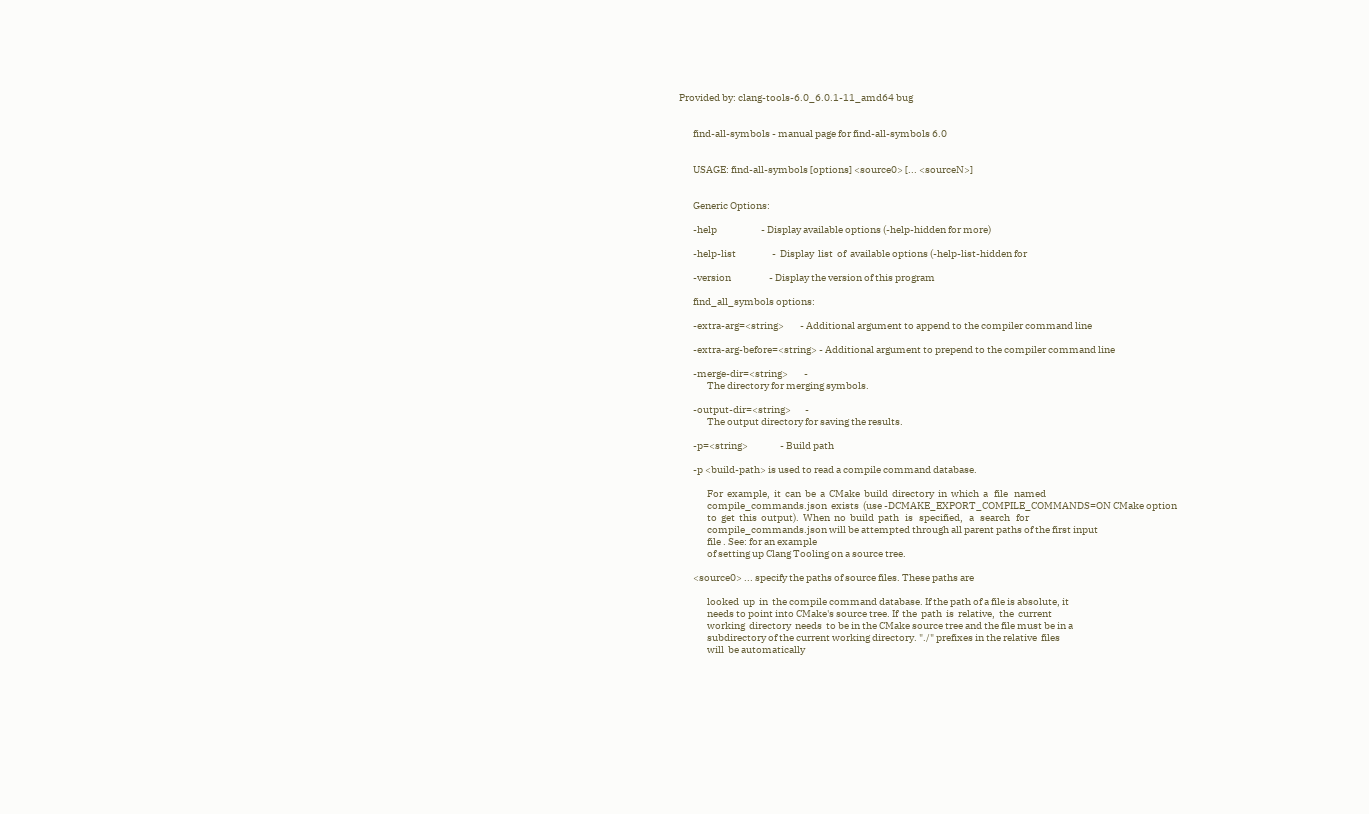Provided by: clang-tools-6.0_6.0.1-11_amd64 bug


       find-all-symbols - manual page for find-all-symbols 6.0


       USAGE: find-all-symbols [options] <source0> [... <sourceN>]


       Generic Options:

       -help                      - Display available options (-help-hidden for more)

       -help-list                  -  Display  list  of  available options (-help-list-hidden for

       -version                   - Display the version of this program

       find_all_symbols options:

       -extra-arg=<string>        - Additional argument to append to the compiler command line

       -extra-arg-before=<string> - Additional argument to prepend to the compiler command line

       -merge-dir=<string>        -
              The directory for merging symbols.

       -output-dir=<string>       -
              The output directory for saving the results.

       -p=<string>                - Build path

       -p <build-path> is used to read a compile command database.

              For  example,  it  can  be  a  CMake  build  directory  in  which  a   file   named
              compile_commands.json  exists  (use -DCMAKE_EXPORT_COMPILE_COMMANDS=ON CMake option
              to  get  this  output).  When  no  build  path   is   specified,   a   search   for
              compile_commands.json will be attempted through all parent paths of the first input
              file . See: for an example
              of setting up Clang Tooling on a source tree.

       <source0> ... specify the paths of source files. These paths are

              looked  up  in  the compile command database. If the path of a file is absolute, it
              needs to point into CMake's source tree. If  the  path  is  relative,  the  current
              working  directory  needs  to be in the CMake source tree and the file must be in a
              subdirectory of the current working directory. "./" prefixes in the relative  files
              will  be automatically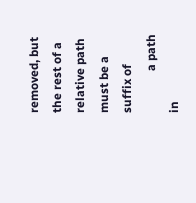removed, but the rest of a relative path must be a suffix of
              a path in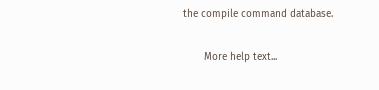the compile command database.

       More help text...